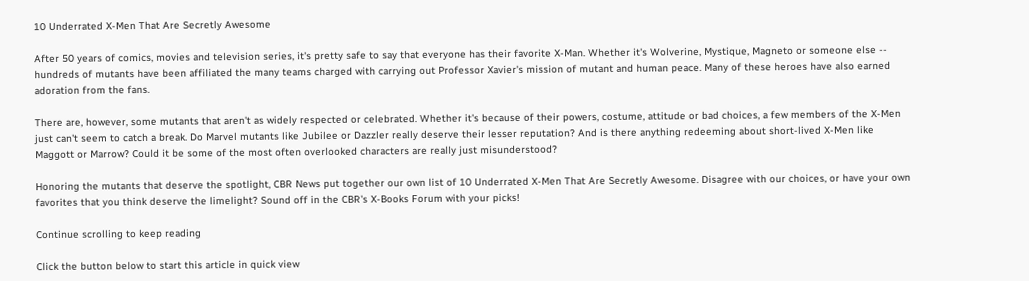10 Underrated X-Men That Are Secretly Awesome

After 50 years of comics, movies and television series, it's pretty safe to say that everyone has their favorite X-Man. Whether it's Wolverine, Mystique, Magneto or someone else -- hundreds of mutants have been affiliated the many teams charged with carrying out Professor Xavier's mission of mutant and human peace. Many of these heroes have also earned adoration from the fans.

There are, however, some mutants that aren't as widely respected or celebrated. Whether it's because of their powers, costume, attitude or bad choices, a few members of the X-Men just can't seem to catch a break. Do Marvel mutants like Jubilee or Dazzler really deserve their lesser reputation? And is there anything redeeming about short-lived X-Men like Maggott or Marrow? Could it be some of the most often overlooked characters are really just misunderstood?

Honoring the mutants that deserve the spotlight, CBR News put together our own list of 10 Underrated X-Men That Are Secretly Awesome. Disagree with our choices, or have your own favorites that you think deserve the limelight? Sound off in the CBR's X-Books Forum with your picks!

Continue scrolling to keep reading

Click the button below to start this article in quick view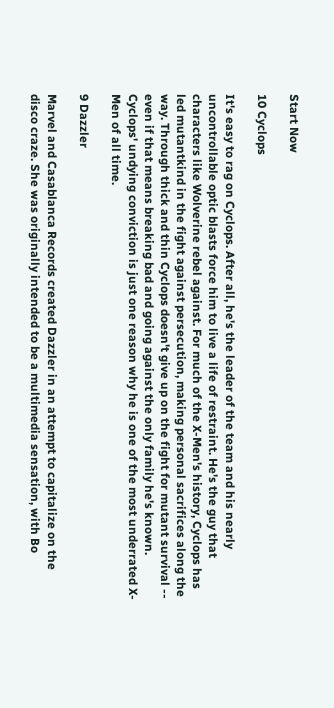Start Now

10 Cyclops

It's easy to rag on Cyclops. After all, he's the leader of the team and his nearly uncontrollable optic blasts force him to live a life of restraint. He's the guy that characters like Wolverine rebel against. For much of the X-Men's history, Cyclops has led mutantkind in the fight against persecution, making personal sacrifices along the way. Through thick and thin Cyclops doesn't give up on the fight for mutant survival -- even if that means breaking bad and going against the only family he's known. Cyclops' undying conviction is just one reason why he is one of the most underrated X-Men of all time.

9 Dazzler

Marvel and Casablanca Records created Dazzler in an attempt to capitalize on the disco craze. She was originally intended to be a multimedia sensation, with Bo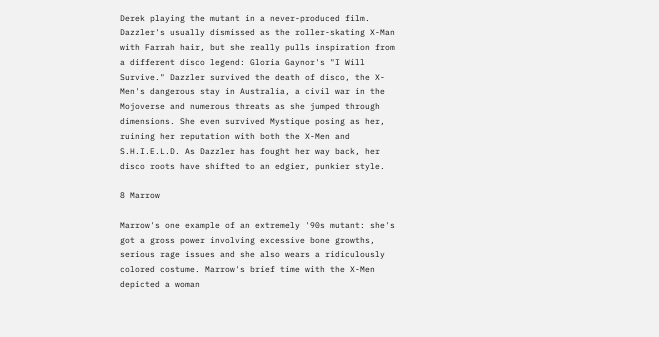Derek playing the mutant in a never-produced film. Dazzler's usually dismissed as the roller-skating X-Man with Farrah hair, but she really pulls inspiration from a different disco legend: Gloria Gaynor's "I Will Survive." Dazzler survived the death of disco, the X-Men's dangerous stay in Australia, a civil war in the Mojoverse and numerous threats as she jumped through dimensions. She even survived Mystique posing as her, ruining her reputation with both the X-Men and S.H.I.E.L.D. As Dazzler has fought her way back, her disco roots have shifted to an edgier, punkier style.

8 Marrow

Marrow's one example of an extremely '90s mutant: she's got a gross power involving excessive bone growths, serious rage issues and she also wears a ridiculously colored costume. Marrow's brief time with the X-Men depicted a woman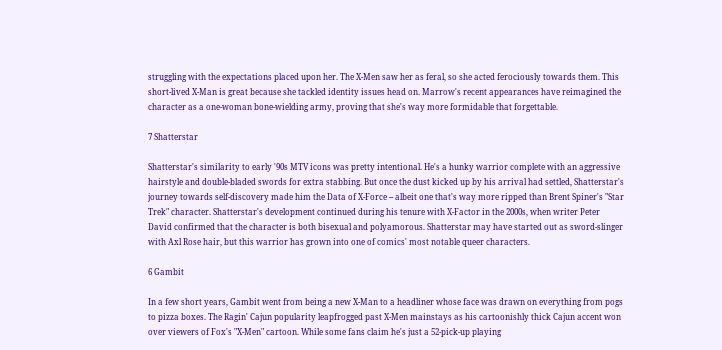struggling with the expectations placed upon her. The X-Men saw her as feral, so she acted ferociously towards them. This short-lived X-Man is great because she tackled identity issues head on. Marrow's recent appearances have reimagined the character as a one-woman bone-wielding army, proving that she's way more formidable that forgettable.

7 Shatterstar

Shatterstar's similarity to early '90s MTV icons was pretty intentional. He's a hunky warrior complete with an aggressive hairstyle and double-bladed swords for extra stabbing. But once the dust kicked up by his arrival had settled, Shatterstar's journey towards self-discovery made him the Data of X-Force -- albeit one that's way more ripped than Brent Spiner's "Star Trek" character. Shatterstar's development continued during his tenure with X-Factor in the 2000s, when writer Peter David confirmed that the character is both bisexual and polyamorous. Shatterstar may have started out as sword-slinger with Axl Rose hair, but this warrior has grown into one of comics' most notable queer characters.

6 Gambit

In a few short years, Gambit went from being a new X-Man to a headliner whose face was drawn on everything from pogs to pizza boxes. The Ragin' Cajun popularity leapfrogged past X-Men mainstays as his cartoonishly thick Cajun accent won over viewers of Fox's "X-Men" cartoon. While some fans claim he's just a 52-pick-up playing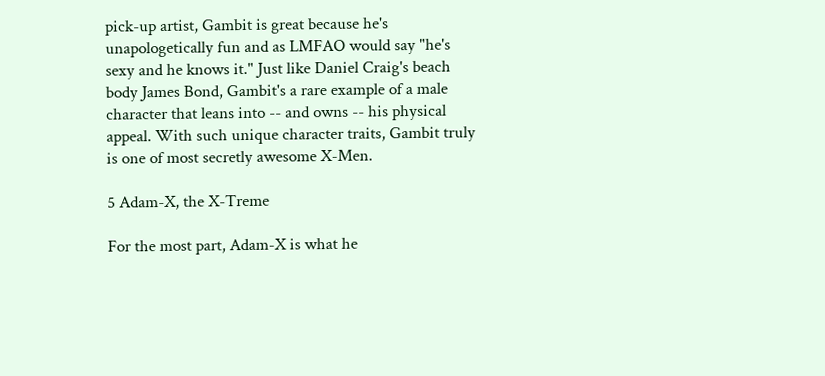pick-up artist, Gambit is great because he's unapologetically fun and as LMFAO would say "he's sexy and he knows it." Just like Daniel Craig's beach body James Bond, Gambit's a rare example of a male character that leans into -- and owns -- his physical appeal. With such unique character traits, Gambit truly is one of most secretly awesome X-Men.

5 Adam-X, the X-Treme

For the most part, Adam-X is what he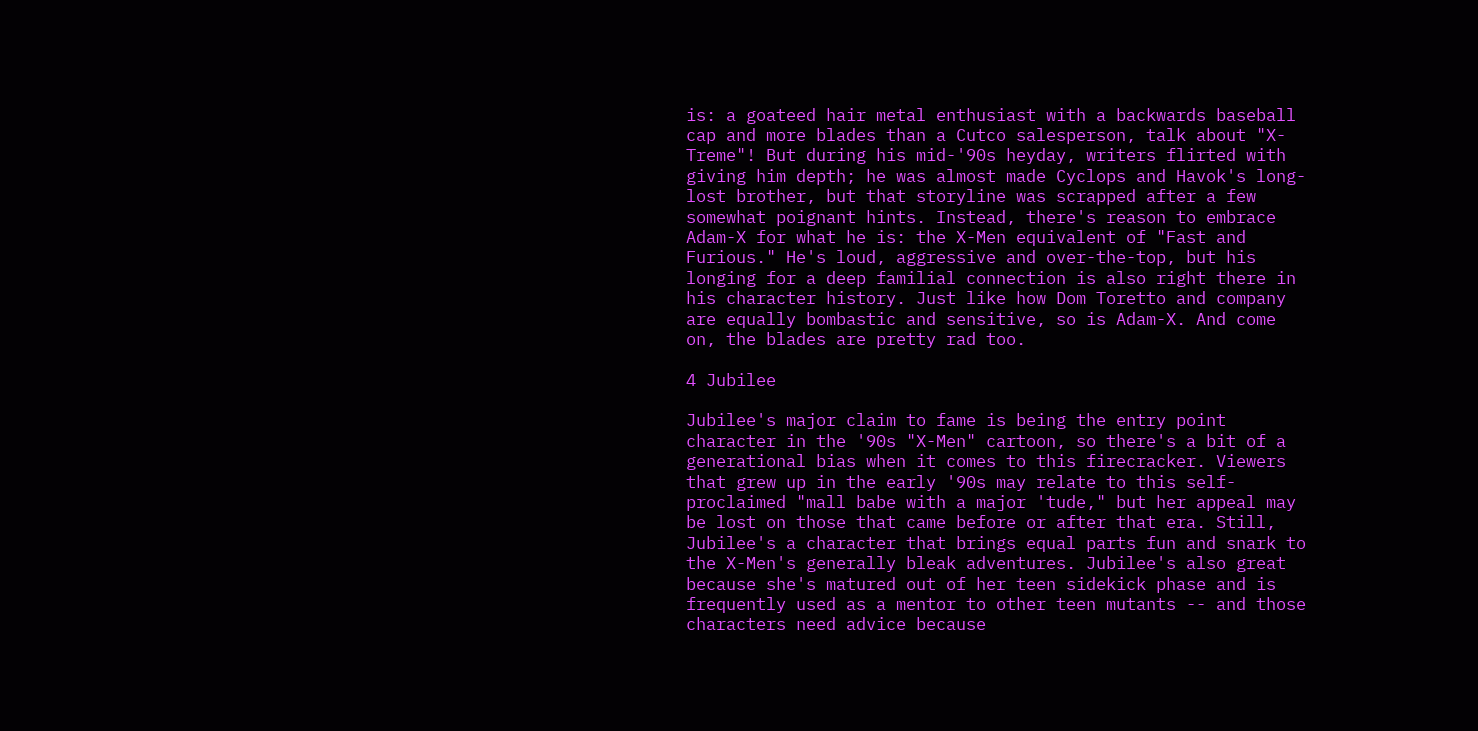is: a goateed hair metal enthusiast with a backwards baseball cap and more blades than a Cutco salesperson, talk about "X-Treme"! But during his mid-'90s heyday, writers flirted with giving him depth; he was almost made Cyclops and Havok's long-lost brother, but that storyline was scrapped after a few somewhat poignant hints. Instead, there's reason to embrace Adam-X for what he is: the X-Men equivalent of "Fast and Furious." He's loud, aggressive and over-the-top, but his longing for a deep familial connection is also right there in his character history. Just like how Dom Toretto and company are equally bombastic and sensitive, so is Adam-X. And come on, the blades are pretty rad too.

4 Jubilee

Jubilee's major claim to fame is being the entry point character in the '90s "X-Men" cartoon, so there's a bit of a generational bias when it comes to this firecracker. Viewers that grew up in the early '90s may relate to this self-proclaimed "mall babe with a major 'tude," but her appeal may be lost on those that came before or after that era. Still, Jubilee's a character that brings equal parts fun and snark to the X-Men's generally bleak adventures. Jubilee's also great because she's matured out of her teen sidekick phase and is frequently used as a mentor to other teen mutants -- and those characters need advice because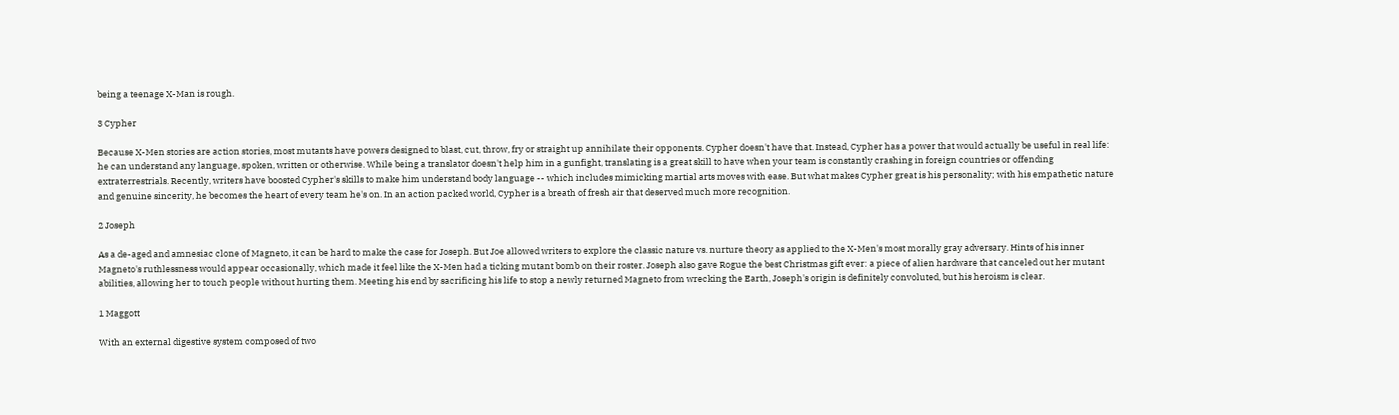being a teenage X-Man is rough.

3 Cypher

Because X-Men stories are action stories, most mutants have powers designed to blast, cut, throw, fry or straight up annihilate their opponents. Cypher doesn't have that. Instead, Cypher has a power that would actually be useful in real life: he can understand any language, spoken, written or otherwise. While being a translator doesn't help him in a gunfight, translating is a great skill to have when your team is constantly crashing in foreign countries or offending extraterrestrials. Recently, writers have boosted Cypher's skills to make him understand body language -- which includes mimicking martial arts moves with ease. But what makes Cypher great is his personality; with his empathetic nature and genuine sincerity, he becomes the heart of every team he's on. In an action packed world, Cypher is a breath of fresh air that deserved much more recognition.

2 Joseph

As a de-aged and amnesiac clone of Magneto, it can be hard to make the case for Joseph. But Joe allowed writers to explore the classic nature vs. nurture theory as applied to the X-Men's most morally gray adversary. Hints of his inner Magneto's ruthlessness would appear occasionally, which made it feel like the X-Men had a ticking mutant bomb on their roster. Joseph also gave Rogue the best Christmas gift ever: a piece of alien hardware that canceled out her mutant abilities, allowing her to touch people without hurting them. Meeting his end by sacrificing his life to stop a newly returned Magneto from wrecking the Earth, Joseph's origin is definitely convoluted, but his heroism is clear.

1 Maggott

With an external digestive system composed of two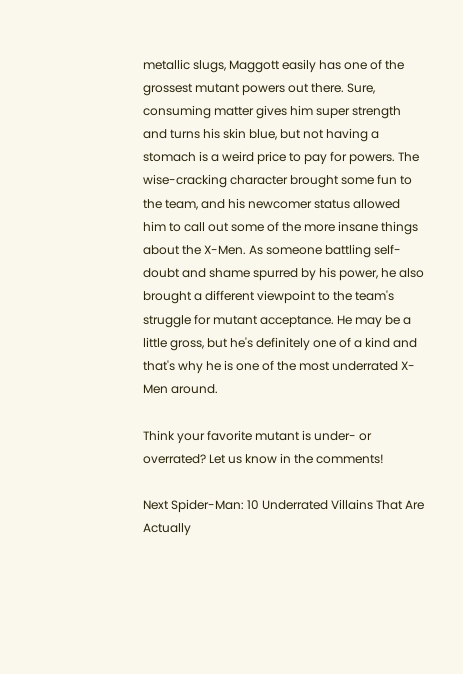metallic slugs, Maggott easily has one of the grossest mutant powers out there. Sure, consuming matter gives him super strength and turns his skin blue, but not having a stomach is a weird price to pay for powers. The wise-cracking character brought some fun to the team, and his newcomer status allowed him to call out some of the more insane things about the X-Men. As someone battling self-doubt and shame spurred by his power, he also brought a different viewpoint to the team's struggle for mutant acceptance. He may be a little gross, but he's definitely one of a kind and that's why he is one of the most underrated X-Men around.

Think your favorite mutant is under- or overrated? Let us know in the comments!

Next Spider-Man: 10 Underrated Villains That Are Actually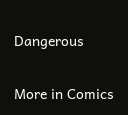Dangerous

More in Comics